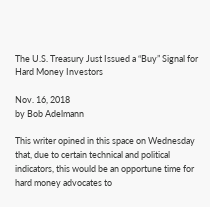The U.S. Treasury Just Issued a “Buy” Signal for Hard Money Investors

Nov. 16, 2018
by Bob Adelmann

This writer opined in this space on Wednesday that, due to certain technical and political indicators, this would be an opportune time for hard money advocates to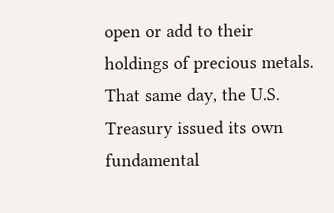open or add to their holdings of precious metals. That same day, the U.S. Treasury issued its own fundamental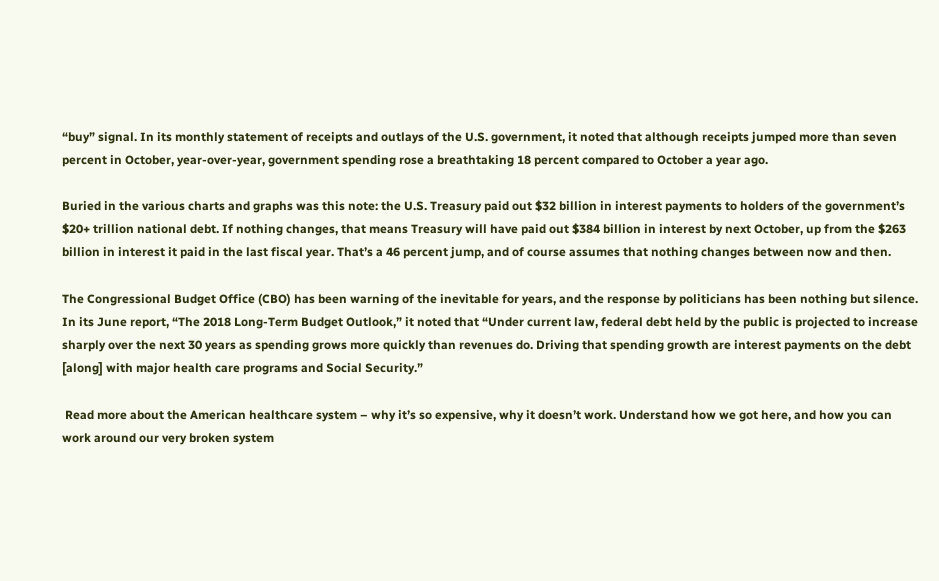“buy” signal. In its monthly statement of receipts and outlays of the U.S. government, it noted that although receipts jumped more than seven percent in October, year-over-year, government spending rose a breathtaking 18 percent compared to October a year ago.

Buried in the various charts and graphs was this note: the U.S. Treasury paid out $32 billion in interest payments to holders of the government’s $20+ trillion national debt. If nothing changes, that means Treasury will have paid out $384 billion in interest by next October, up from the $263 billion in interest it paid in the last fiscal year. That’s a 46 percent jump, and of course assumes that nothing changes between now and then.

The Congressional Budget Office (CBO) has been warning of the inevitable for years, and the response by politicians has been nothing but silence. In its June report, “The 2018 Long-Term Budget Outlook,” it noted that “Under current law, federal debt held by the public is projected to increase sharply over the next 30 years as spending grows more quickly than revenues do. Driving that spending growth are interest payments on the debt [along] with major health care programs and Social Security.”

 Read more about the American healthcare system – why it’s so expensive, why it doesn’t work. Understand how we got here, and how you can work around our very broken system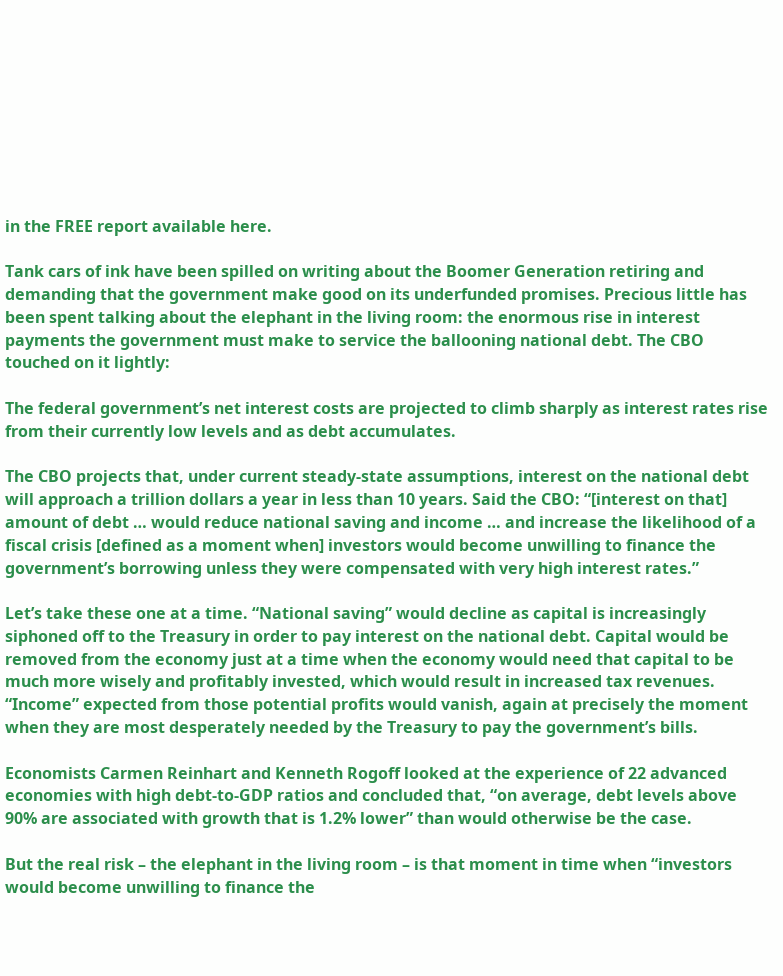in the FREE report available here.

Tank cars of ink have been spilled on writing about the Boomer Generation retiring and demanding that the government make good on its underfunded promises. Precious little has been spent talking about the elephant in the living room: the enormous rise in interest payments the government must make to service the ballooning national debt. The CBO touched on it lightly:

The federal government’s net interest costs are projected to climb sharply as interest rates rise from their currently low levels and as debt accumulates.

The CBO projects that, under current steady-state assumptions, interest on the national debt will approach a trillion dollars a year in less than 10 years. Said the CBO: “[interest on that] amount of debt … would reduce national saving and income … and increase the likelihood of a fiscal crisis [defined as a moment when] investors would become unwilling to finance the government’s borrowing unless they were compensated with very high interest rates.”

Let’s take these one at a time. “National saving” would decline as capital is increasingly siphoned off to the Treasury in order to pay interest on the national debt. Capital would be removed from the economy just at a time when the economy would need that capital to be much more wisely and profitably invested, which would result in increased tax revenues. “Income” expected from those potential profits would vanish, again at precisely the moment when they are most desperately needed by the Treasury to pay the government’s bills.

Economists Carmen Reinhart and Kenneth Rogoff looked at the experience of 22 advanced economies with high debt-to-GDP ratios and concluded that, “on average, debt levels above 90% are associated with growth that is 1.2% lower” than would otherwise be the case.

But the real risk – the elephant in the living room – is that moment in time when “investors would become unwilling to finance the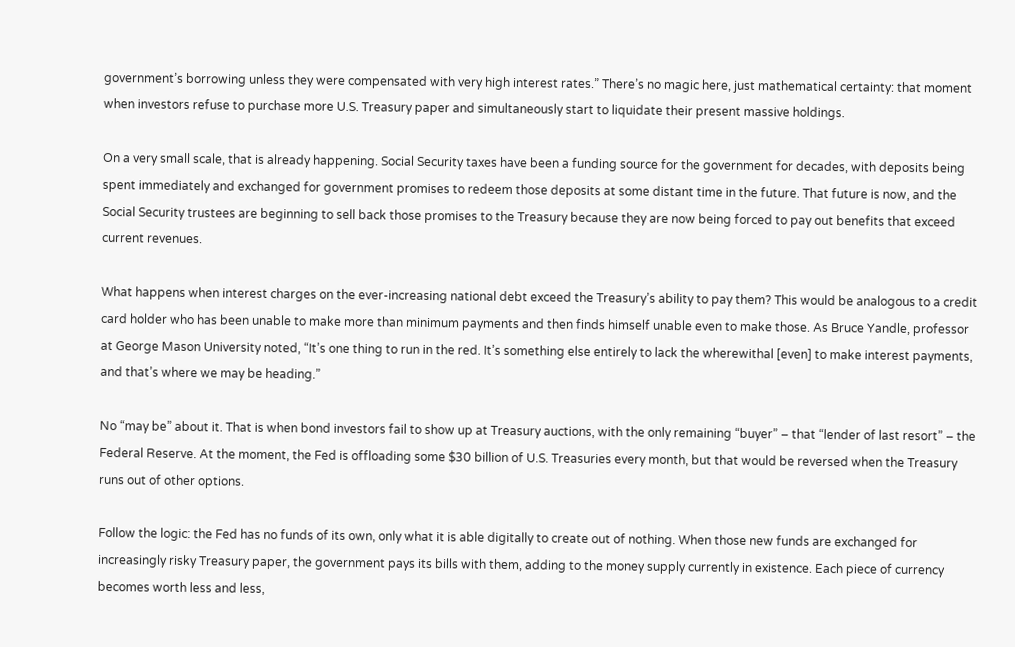government’s borrowing unless they were compensated with very high interest rates.” There’s no magic here, just mathematical certainty: that moment when investors refuse to purchase more U.S. Treasury paper and simultaneously start to liquidate their present massive holdings.

On a very small scale, that is already happening. Social Security taxes have been a funding source for the government for decades, with deposits being spent immediately and exchanged for government promises to redeem those deposits at some distant time in the future. That future is now, and the Social Security trustees are beginning to sell back those promises to the Treasury because they are now being forced to pay out benefits that exceed current revenues.

What happens when interest charges on the ever-increasing national debt exceed the Treasury’s ability to pay them? This would be analogous to a credit card holder who has been unable to make more than minimum payments and then finds himself unable even to make those. As Bruce Yandle, professor at George Mason University noted, “It’s one thing to run in the red. It’s something else entirely to lack the wherewithal [even] to make interest payments, and that’s where we may be heading.”

No “may be” about it. That is when bond investors fail to show up at Treasury auctions, with the only remaining “buyer” – that “lender of last resort” – the Federal Reserve. At the moment, the Fed is offloading some $30 billion of U.S. Treasuries every month, but that would be reversed when the Treasury runs out of other options.

Follow the logic: the Fed has no funds of its own, only what it is able digitally to create out of nothing. When those new funds are exchanged for increasingly risky Treasury paper, the government pays its bills with them, adding to the money supply currently in existence. Each piece of currency becomes worth less and less,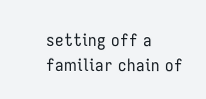setting off a familiar chain of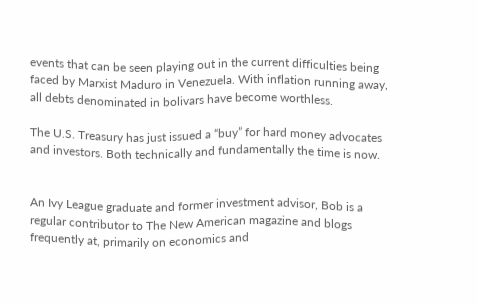events that can be seen playing out in the current difficulties being faced by Marxist Maduro in Venezuela. With inflation running away, all debts denominated in bolivars have become worthless.

The U.S. Treasury has just issued a “buy” for hard money advocates and investors. Both technically and fundamentally the time is now.


An Ivy League graduate and former investment advisor, Bob is a regular contributor to The New American magazine and blogs frequently at, primarily on economics and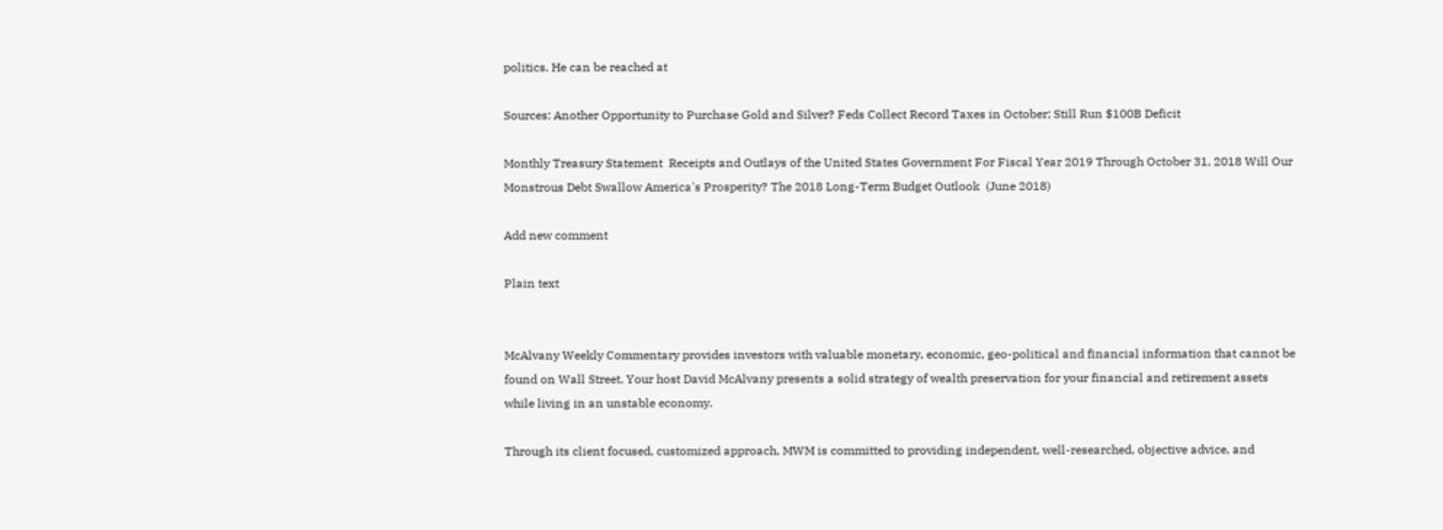politics. He can be reached at

Sources: Another Opportunity to Purchase Gold and Silver? Feds Collect Record Taxes in October; Still Run $100B Deficit

Monthly Treasury Statement  Receipts and Outlays of the United States Government For Fiscal Year 2019 Through October 31, 2018 Will Our Monstrous Debt Swallow America's Prosperity? The 2018 Long-Term Budget Outlook  (June 2018)

Add new comment

Plain text


McAlvany Weekly Commentary provides investors with valuable monetary, economic, geo-political and financial information that cannot be found on Wall Street. Your host David McAlvany presents a solid strategy of wealth preservation for your financial and retirement assets while living in an unstable economy.

Through its client focused, customized approach, MWM is committed to providing independent, well-researched, objective advice, and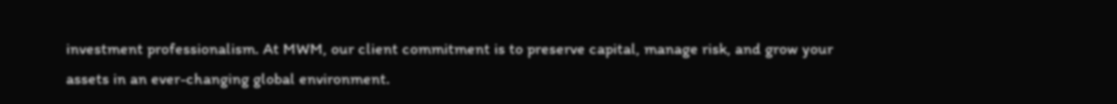investment professionalism. At MWM, our client commitment is to preserve capital, manage risk, and grow your assets in an ever-changing global environment.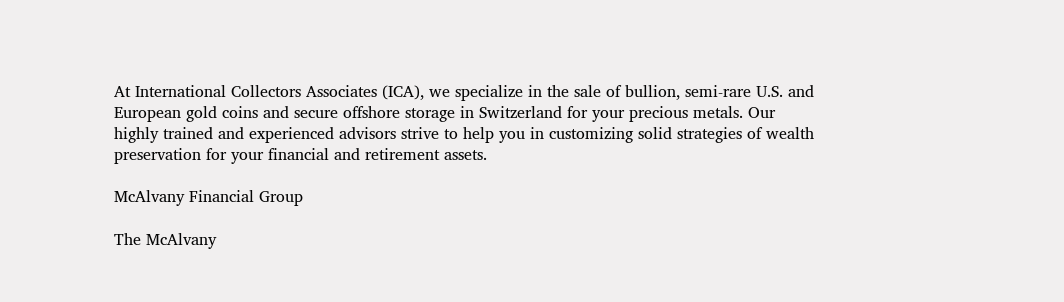At International Collectors Associates (ICA), we specialize in the sale of bullion, semi-rare U.S. and European gold coins and secure offshore storage in Switzerland for your precious metals. Our highly trained and experienced advisors strive to help you in customizing solid strategies of wealth preservation for your financial and retirement assets.

McAlvany Financial Group

The McAlvany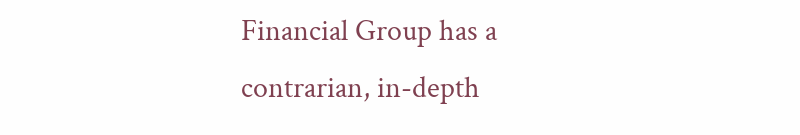Financial Group has a contrarian, in-depth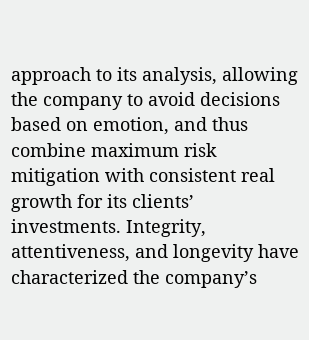approach to its analysis, allowing the company to avoid decisions based on emotion, and thus combine maximum risk mitigation with consistent real growth for its clients’ investments. Integrity, attentiveness, and longevity have characterized the company’s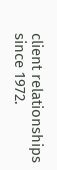client relationships since 1972.